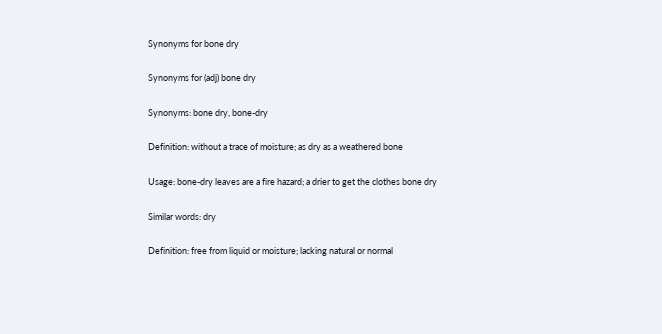Synonyms for bone dry

Synonyms for (adj) bone dry

Synonyms: bone dry, bone-dry

Definition: without a trace of moisture; as dry as a weathered bone

Usage: bone-dry leaves are a fire hazard; a drier to get the clothes bone dry

Similar words: dry

Definition: free from liquid or moisture; lacking natural or normal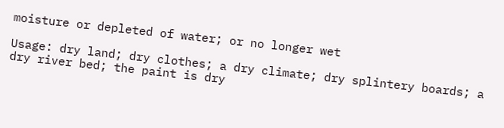moisture or depleted of water; or no longer wet

Usage: dry land; dry clothes; a dry climate; dry splintery boards; a dry river bed; the paint is dry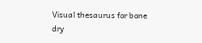Visual thesaurus for bone dry